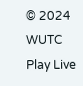© 2024 WUTC
Play Live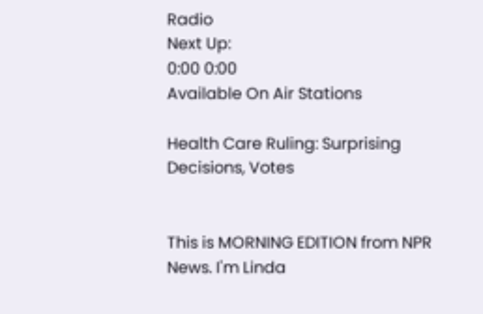Radio
Next Up:
0:00 0:00
Available On Air Stations

Health Care Ruling: Surprising Decisions, Votes


This is MORNING EDITION from NPR News. I'm Linda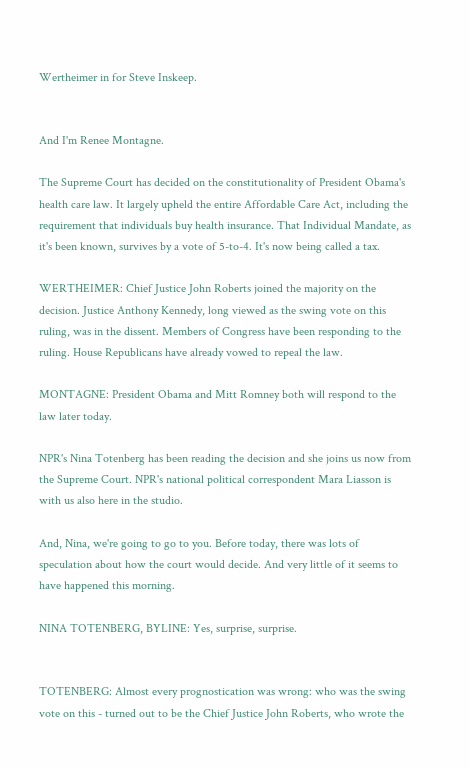Wertheimer in for Steve Inskeep.


And I'm Renee Montagne.

The Supreme Court has decided on the constitutionality of President Obama's health care law. It largely upheld the entire Affordable Care Act, including the requirement that individuals buy health insurance. That Individual Mandate, as it's been known, survives by a vote of 5-to-4. It's now being called a tax.

WERTHEIMER: Chief Justice John Roberts joined the majority on the decision. Justice Anthony Kennedy, long viewed as the swing vote on this ruling, was in the dissent. Members of Congress have been responding to the ruling. House Republicans have already vowed to repeal the law.

MONTAGNE: President Obama and Mitt Romney both will respond to the law later today.

NPR's Nina Totenberg has been reading the decision and she joins us now from the Supreme Court. NPR's national political correspondent Mara Liasson is with us also here in the studio.

And, Nina, we're going to go to you. Before today, there was lots of speculation about how the court would decide. And very little of it seems to have happened this morning.

NINA TOTENBERG, BYLINE: Yes, surprise, surprise.


TOTENBERG: Almost every prognostication was wrong: who was the swing vote on this - turned out to be the Chief Justice John Roberts, who wrote the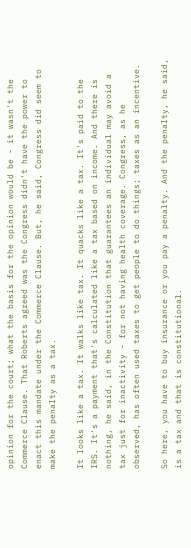opinion for the court; what the basis for the opinion would be - it wasn't the Commerce Clause. That Roberts agreed was the Congress didn't have the power to enact this mandate under the Commerce Clause. But, he said, Congress did seem to make the penalty as a tax.

It looks like a tax. It walks like tax. It quacks like a tax. It's paid to the IRS. It's a payment that's calculated like a tax based on income. And there is nothing, he said, in the Constitution that guarantees an individual may avoid a tax just for inactivity - for not having health coverage. Congress, as he observed, has often used taxes to get people to do things; taxes as an incentive.

So here, you have to buy insurance or you pay a penalty. And the penalty, he said, is a tax and that is constitutional.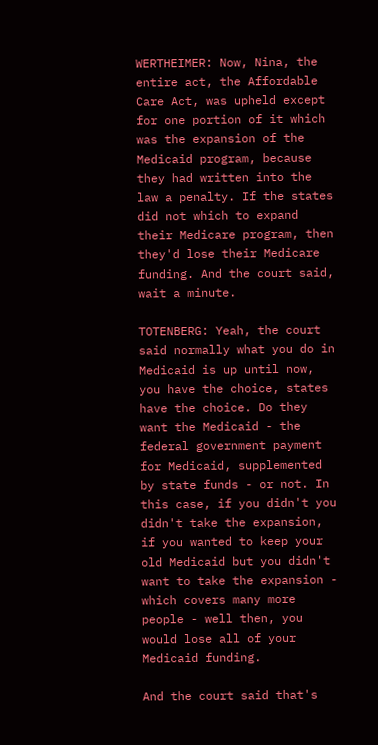WERTHEIMER: Now, Nina, the entire act, the Affordable Care Act, was upheld except for one portion of it which was the expansion of the Medicaid program, because they had written into the law a penalty. If the states did not which to expand their Medicare program, then they'd lose their Medicare funding. And the court said, wait a minute.

TOTENBERG: Yeah, the court said normally what you do in Medicaid is up until now, you have the choice, states have the choice. Do they want the Medicaid - the federal government payment for Medicaid, supplemented by state funds - or not. In this case, if you didn't you didn't take the expansion, if you wanted to keep your old Medicaid but you didn't want to take the expansion - which covers many more people - well then, you would lose all of your Medicaid funding.

And the court said that's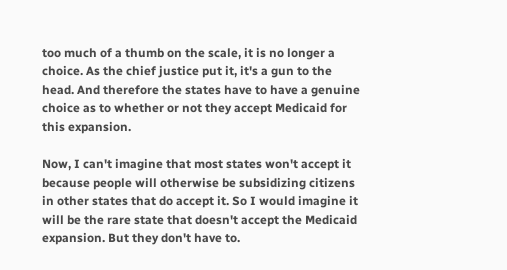too much of a thumb on the scale, it is no longer a choice. As the chief justice put it, it's a gun to the head. And therefore the states have to have a genuine choice as to whether or not they accept Medicaid for this expansion.

Now, I can't imagine that most states won't accept it because people will otherwise be subsidizing citizens in other states that do accept it. So I would imagine it will be the rare state that doesn't accept the Medicaid expansion. But they don't have to.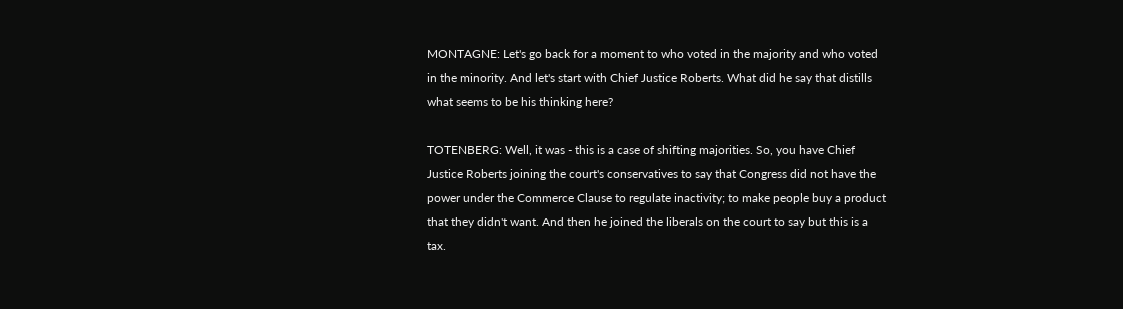MONTAGNE: Let's go back for a moment to who voted in the majority and who voted in the minority. And let's start with Chief Justice Roberts. What did he say that distills what seems to be his thinking here?

TOTENBERG: Well, it was - this is a case of shifting majorities. So, you have Chief Justice Roberts joining the court's conservatives to say that Congress did not have the power under the Commerce Clause to regulate inactivity; to make people buy a product that they didn't want. And then he joined the liberals on the court to say but this is a tax.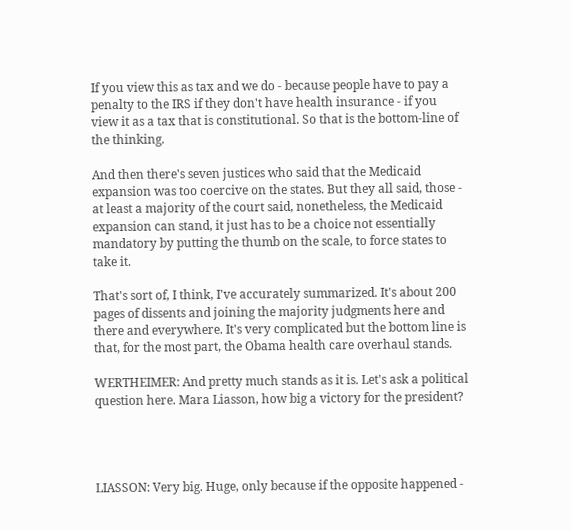If you view this as tax and we do - because people have to pay a penalty to the IRS if they don't have health insurance - if you view it as a tax that is constitutional. So that is the bottom-line of the thinking.

And then there's seven justices who said that the Medicaid expansion was too coercive on the states. But they all said, those - at least a majority of the court said, nonetheless, the Medicaid expansion can stand, it just has to be a choice not essentially mandatory by putting the thumb on the scale, to force states to take it.

That's sort of, I think, I've accurately summarized. It's about 200 pages of dissents and joining the majority judgments here and there and everywhere. It's very complicated but the bottom line is that, for the most part, the Obama health care overhaul stands.

WERTHEIMER: And pretty much stands as it is. Let's ask a political question here. Mara Liasson, how big a victory for the president?




LIASSON: Very big. Huge, only because if the opposite happened -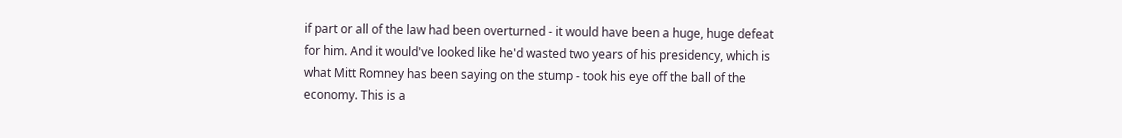if part or all of the law had been overturned - it would have been a huge, huge defeat for him. And it would've looked like he'd wasted two years of his presidency, which is what Mitt Romney has been saying on the stump - took his eye off the ball of the economy. This is a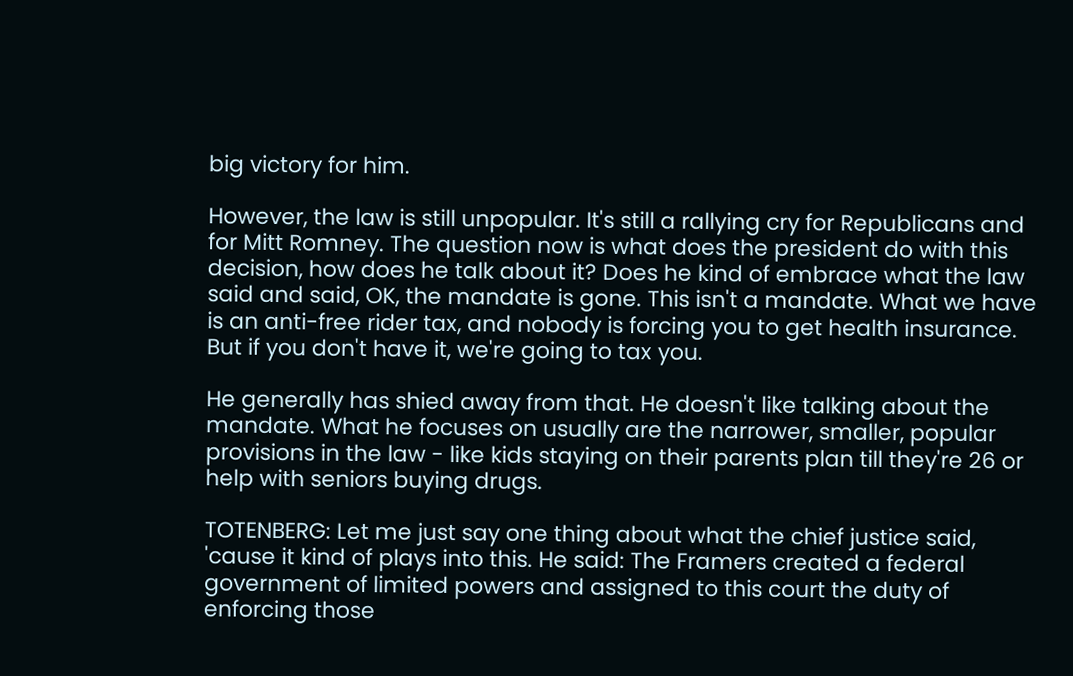big victory for him.

However, the law is still unpopular. It's still a rallying cry for Republicans and for Mitt Romney. The question now is what does the president do with this decision, how does he talk about it? Does he kind of embrace what the law said and said, OK, the mandate is gone. This isn't a mandate. What we have is an anti-free rider tax, and nobody is forcing you to get health insurance. But if you don't have it, we're going to tax you.

He generally has shied away from that. He doesn't like talking about the mandate. What he focuses on usually are the narrower, smaller, popular provisions in the law - like kids staying on their parents plan till they're 26 or help with seniors buying drugs.

TOTENBERG: Let me just say one thing about what the chief justice said, 'cause it kind of plays into this. He said: The Framers created a federal government of limited powers and assigned to this court the duty of enforcing those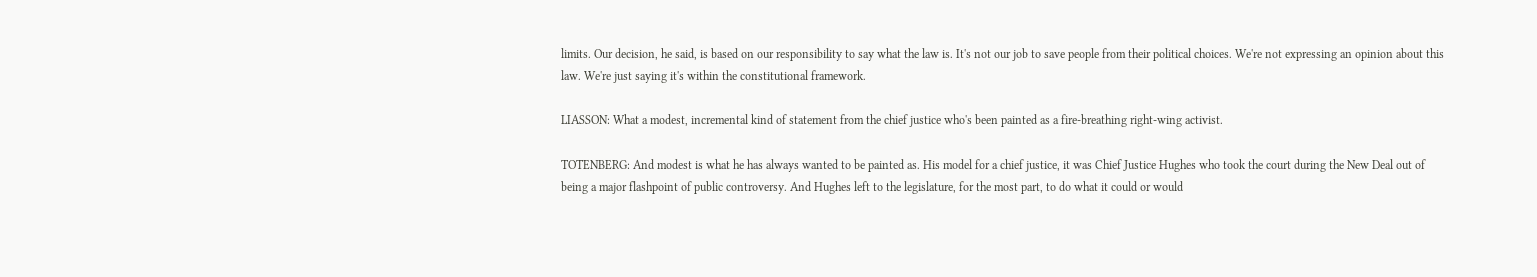limits. Our decision, he said, is based on our responsibility to say what the law is. It's not our job to save people from their political choices. We're not expressing an opinion about this law. We're just saying it's within the constitutional framework.

LIASSON: What a modest, incremental kind of statement from the chief justice who's been painted as a fire-breathing right-wing activist.

TOTENBERG: And modest is what he has always wanted to be painted as. His model for a chief justice, it was Chief Justice Hughes who took the court during the New Deal out of being a major flashpoint of public controversy. And Hughes left to the legislature, for the most part, to do what it could or would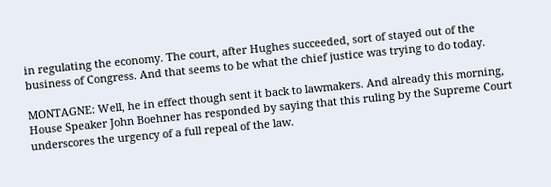in regulating the economy. The court, after Hughes succeeded, sort of stayed out of the business of Congress. And that seems to be what the chief justice was trying to do today.

MONTAGNE: Well, he in effect though sent it back to lawmakers. And already this morning, House Speaker John Boehner has responded by saying that this ruling by the Supreme Court underscores the urgency of a full repeal of the law.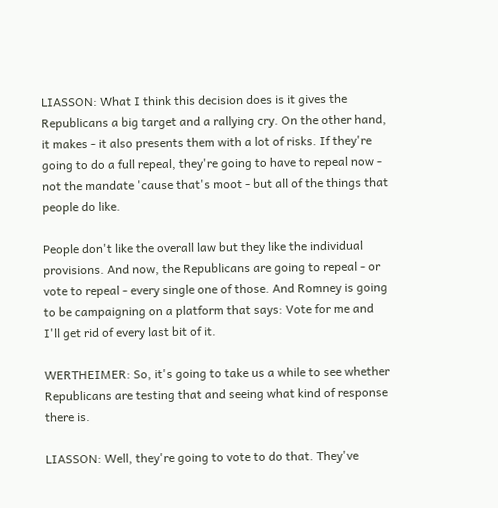LIASSON: What I think this decision does is it gives the Republicans a big target and a rallying cry. On the other hand, it makes - it also presents them with a lot of risks. If they're going to do a full repeal, they're going to have to repeal now - not the mandate 'cause that's moot - but all of the things that people do like.

People don't like the overall law but they like the individual provisions. And now, the Republicans are going to repeal - or vote to repeal - every single one of those. And Romney is going to be campaigning on a platform that says: Vote for me and I'll get rid of every last bit of it.

WERTHEIMER: So, it's going to take us a while to see whether Republicans are testing that and seeing what kind of response there is.

LIASSON: Well, they're going to vote to do that. They've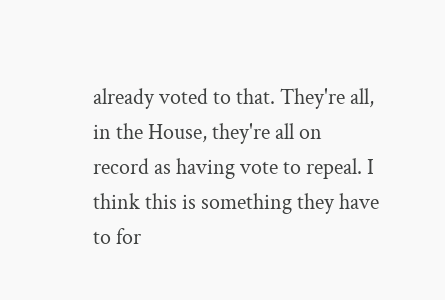already voted to that. They're all, in the House, they're all on record as having vote to repeal. I think this is something they have to for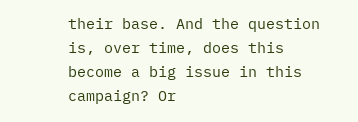their base. And the question is, over time, does this become a big issue in this campaign? Or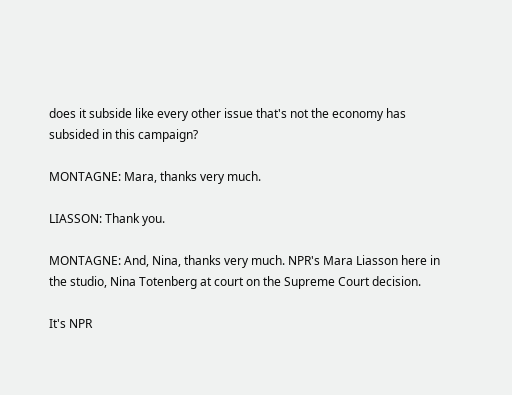does it subside like every other issue that's not the economy has subsided in this campaign?

MONTAGNE: Mara, thanks very much.

LIASSON: Thank you.

MONTAGNE: And, Nina, thanks very much. NPR's Mara Liasson here in the studio, Nina Totenberg at court on the Supreme Court decision.

It's NPR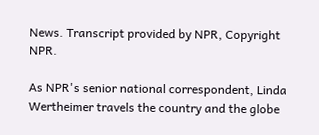News. Transcript provided by NPR, Copyright NPR.

As NPR's senior national correspondent, Linda Wertheimer travels the country and the globe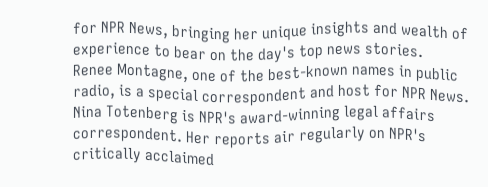for NPR News, bringing her unique insights and wealth of experience to bear on the day's top news stories.
Renee Montagne, one of the best-known names in public radio, is a special correspondent and host for NPR News.
Nina Totenberg is NPR's award-winning legal affairs correspondent. Her reports air regularly on NPR's critically acclaimed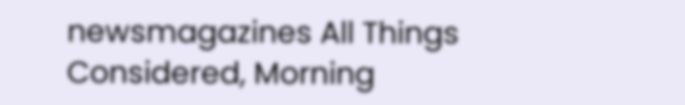newsmagazines All Things Considered, Morning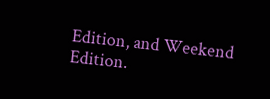Edition, and Weekend Edition.